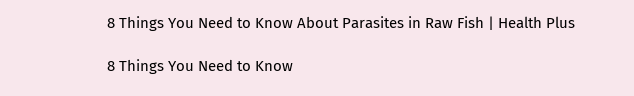8 Things You Need to Know About Parasites in Raw Fish | Health Plus

8 Things You Need to Know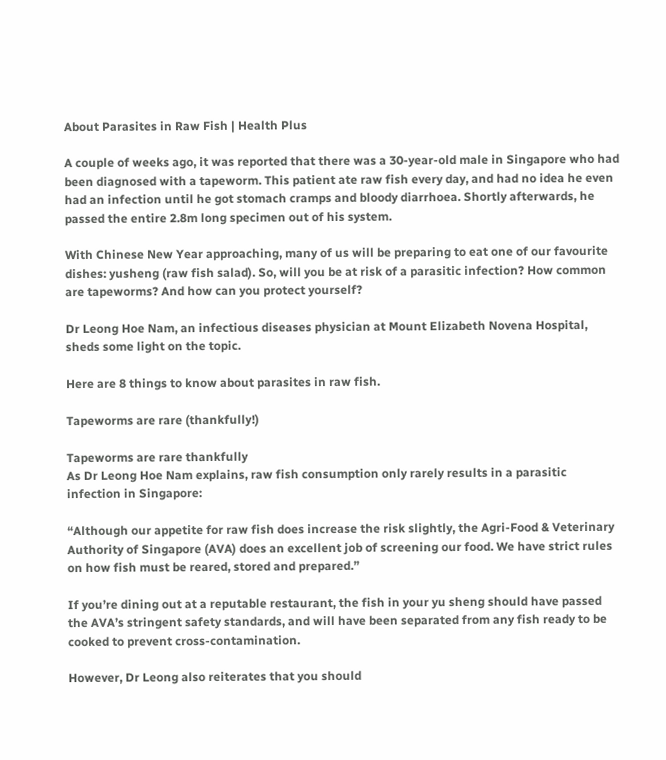About Parasites in Raw Fish | Health Plus

A couple of weeks ago, it was reported that there was a 30-year-old male in Singapore who had been diagnosed with a tapeworm. This patient ate raw fish every day, and had no idea he even had an infection until he got stomach cramps and bloody diarrhoea. Shortly afterwards, he passed the entire 2.8m long specimen out of his system.

With Chinese New Year approaching, many of us will be preparing to eat one of our favourite dishes: yusheng (raw fish salad). So, will you be at risk of a parasitic infection? How common are tapeworms? And how can you protect yourself?

Dr Leong Hoe Nam, an infectious diseases physician at Mount Elizabeth Novena Hospital, sheds some light on the topic.

Here are 8 things to know about parasites in raw fish.

Tapeworms are rare (thankfully!)

Tapeworms are rare thankfully
As Dr Leong Hoe Nam explains, raw fish consumption only rarely results in a parasitic infection in Singapore:

“Although our appetite for raw fish does increase the risk slightly, the Agri-Food & Veterinary Authority of Singapore (AVA) does an excellent job of screening our food. We have strict rules on how fish must be reared, stored and prepared.”

If you’re dining out at a reputable restaurant, the fish in your yu sheng should have passed the AVA’s stringent safety standards, and will have been separated from any fish ready to be cooked to prevent cross-contamination.

However, Dr Leong also reiterates that you should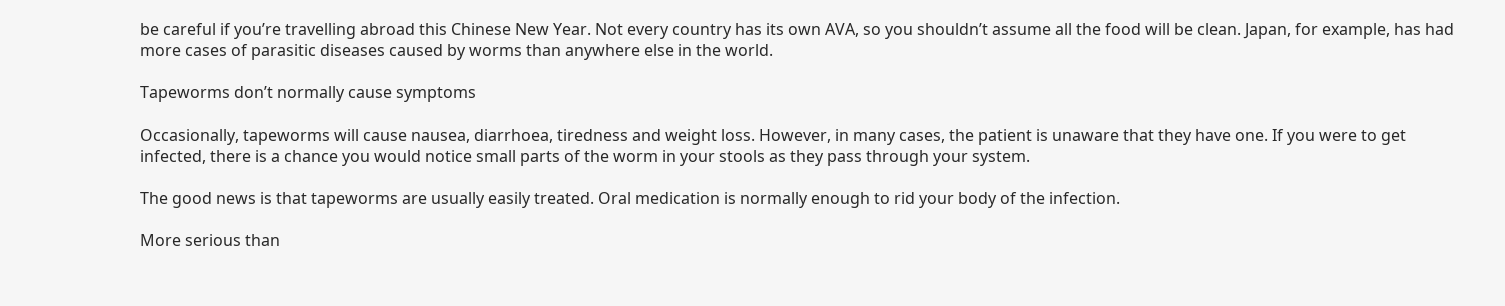be careful if you’re travelling abroad this Chinese New Year. Not every country has its own AVA, so you shouldn’t assume all the food will be clean. Japan, for example, has had more cases of parasitic diseases caused by worms than anywhere else in the world.

Tapeworms don’t normally cause symptoms

Occasionally, tapeworms will cause nausea, diarrhoea, tiredness and weight loss. However, in many cases, the patient is unaware that they have one. If you were to get infected, there is a chance you would notice small parts of the worm in your stools as they pass through your system.

The good news is that tapeworms are usually easily treated. Oral medication is normally enough to rid your body of the infection.

More serious than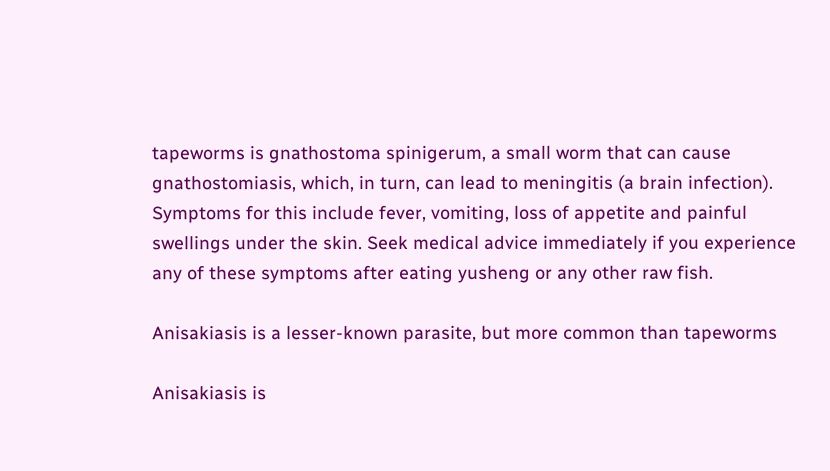tapeworms is gnathostoma spinigerum, a small worm that can cause gnathostomiasis, which, in turn, can lead to meningitis (a brain infection). Symptoms for this include fever, vomiting, loss of appetite and painful swellings under the skin. Seek medical advice immediately if you experience any of these symptoms after eating yusheng or any other raw fish.

Anisakiasis is a lesser-known parasite, but more common than tapeworms

Anisakiasis is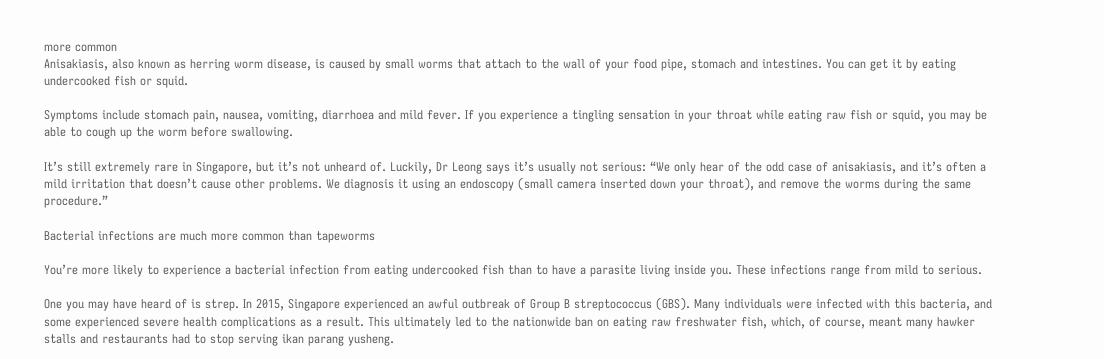more common
Anisakiasis, also known as herring worm disease, is caused by small worms that attach to the wall of your food pipe, stomach and intestines. You can get it by eating undercooked fish or squid.

Symptoms include stomach pain, nausea, vomiting, diarrhoea and mild fever. If you experience a tingling sensation in your throat while eating raw fish or squid, you may be able to cough up the worm before swallowing.

It’s still extremely rare in Singapore, but it’s not unheard of. Luckily, Dr Leong says it’s usually not serious: “We only hear of the odd case of anisakiasis, and it’s often a mild irritation that doesn’t cause other problems. We diagnosis it using an endoscopy (small camera inserted down your throat), and remove the worms during the same procedure.”

Bacterial infections are much more common than tapeworms

You’re more likely to experience a bacterial infection from eating undercooked fish than to have a parasite living inside you. These infections range from mild to serious.

One you may have heard of is strep. In 2015, Singapore experienced an awful outbreak of Group B streptococcus (GBS). Many individuals were infected with this bacteria, and some experienced severe health complications as a result. This ultimately led to the nationwide ban on eating raw freshwater fish, which, of course, meant many hawker stalls and restaurants had to stop serving ikan parang yusheng.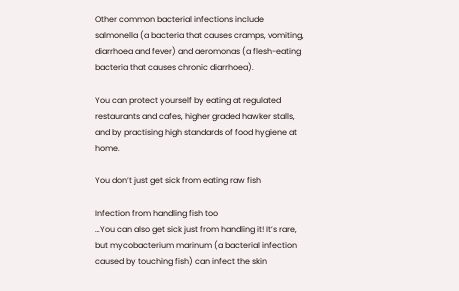Other common bacterial infections include salmonella (a bacteria that causes cramps, vomiting, diarrhoea and fever) and aeromonas (a flesh-eating bacteria that causes chronic diarrhoea).

You can protect yourself by eating at regulated restaurants and cafes, higher graded hawker stalls, and by practising high standards of food hygiene at home.

You don’t just get sick from eating raw fish

Infection from handling fish too
…You can also get sick just from handling it! It’s rare, but mycobacterium marinum (a bacterial infection caused by touching fish) can infect the skin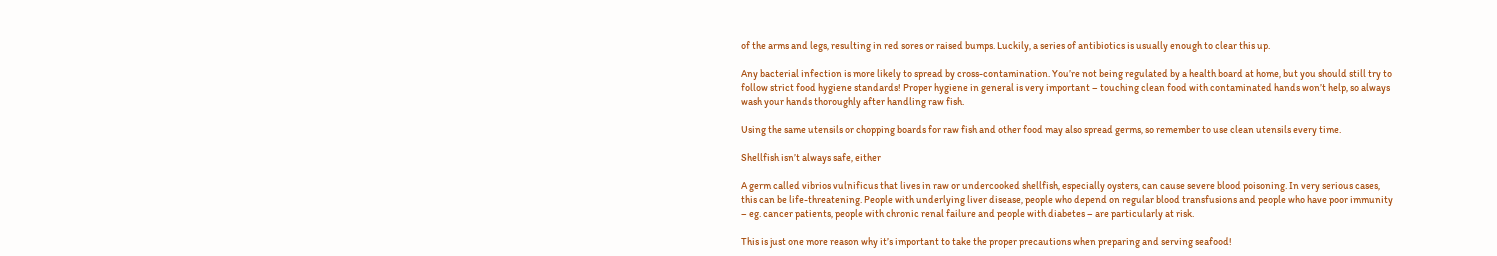of the arms and legs, resulting in red sores or raised bumps. Luckily, a series of antibiotics is usually enough to clear this up.

Any bacterial infection is more likely to spread by cross-contamination. You’re not being regulated by a health board at home, but you should still try to follow strict food hygiene standards! Proper hygiene in general is very important – touching clean food with contaminated hands won’t help, so always wash your hands thoroughly after handling raw fish.

Using the same utensils or chopping boards for raw fish and other food may also spread germs, so remember to use clean utensils every time.

Shellfish isn’t always safe, either

A germ called vibrios vulnificus that lives in raw or undercooked shellfish, especially oysters, can cause severe blood poisoning. In very serious cases, this can be life-threatening. People with underlying liver disease, people who depend on regular blood transfusions and people who have poor immunity – eg. cancer patients, people with chronic renal failure and people with diabetes – are particularly at risk.

This is just one more reason why it’s important to take the proper precautions when preparing and serving seafood!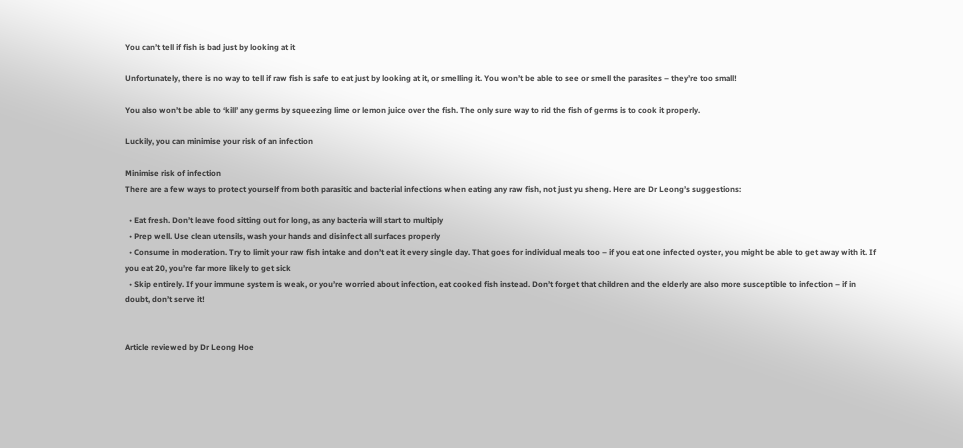You can’t tell if fish is bad just by looking at it

Unfortunately, there is no way to tell if raw fish is safe to eat just by looking at it, or smelling it. You won’t be able to see or smell the parasites – they’re too small!

You also won’t be able to ‘kill’ any germs by squeezing lime or lemon juice over the fish. The only sure way to rid the fish of germs is to cook it properly.

Luckily, you can minimise your risk of an infection

Minimise risk of infection
There are a few ways to protect yourself from both parasitic and bacterial infections when eating any raw fish, not just yu sheng. Here are Dr Leong’s suggestions:

  • Eat fresh. Don’t leave food sitting out for long, as any bacteria will start to multiply
  • Prep well. Use clean utensils, wash your hands and disinfect all surfaces properly
  • Consume in moderation. Try to limit your raw fish intake and don’t eat it every single day. That goes for individual meals too – if you eat one infected oyster, you might be able to get away with it. If you eat 20, you’re far more likely to get sick
  • Skip entirely. If your immune system is weak, or you’re worried about infection, eat cooked fish instead. Don’t forget that children and the elderly are also more susceptible to infection – if in doubt, don’t serve it!


Article reviewed by Dr Leong Hoe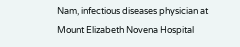Nam, infectious diseases physician at Mount Elizabeth Novena Hospital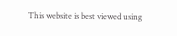This website is best viewed using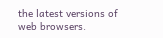the latest versions of web browsers.